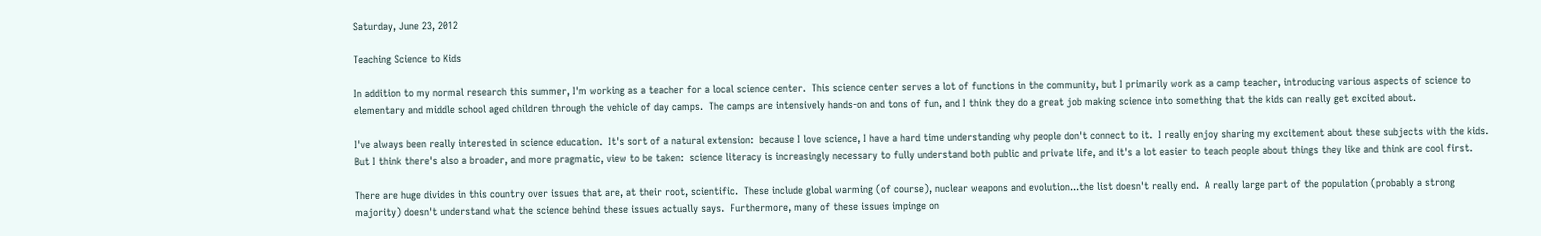Saturday, June 23, 2012

Teaching Science to Kids

In addition to my normal research this summer, I'm working as a teacher for a local science center.  This science center serves a lot of functions in the community, but I primarily work as a camp teacher, introducing various aspects of science to elementary and middle school aged children through the vehicle of day camps.  The camps are intensively hands-on and tons of fun, and I think they do a great job making science into something that the kids can really get excited about.

I've always been really interested in science education.  It's sort of a natural extension:  because I love science, I have a hard time understanding why people don't connect to it.  I really enjoy sharing my excitement about these subjects with the kids.  But I think there's also a broader, and more pragmatic, view to be taken:  science literacy is increasingly necessary to fully understand both public and private life, and it's a lot easier to teach people about things they like and think are cool first.

There are huge divides in this country over issues that are, at their root, scientific.  These include global warming (of course), nuclear weapons and evolution...the list doesn't really end.  A really large part of the population (probably a strong majority) doesn't understand what the science behind these issues actually says.  Furthermore, many of these issues impinge on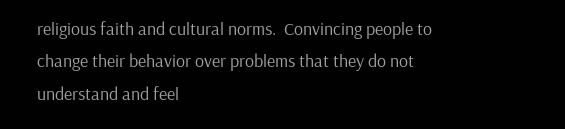religious faith and cultural norms.  Convincing people to change their behavior over problems that they do not understand and feel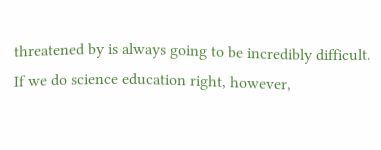threatened by is always going to be incredibly difficult.  If we do science education right, however,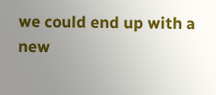we could end up with a new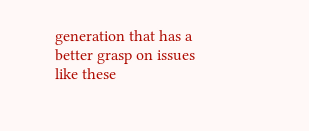generation that has a better grasp on issues like these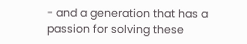- and a generation that has a passion for solving these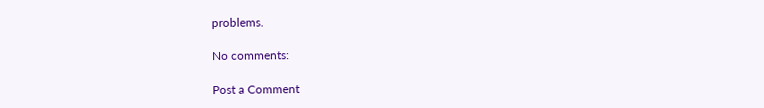problems.

No comments:

Post a Comment